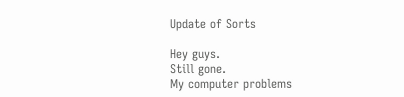Update of Sorts

Hey guys.
Still gone.
My computer problems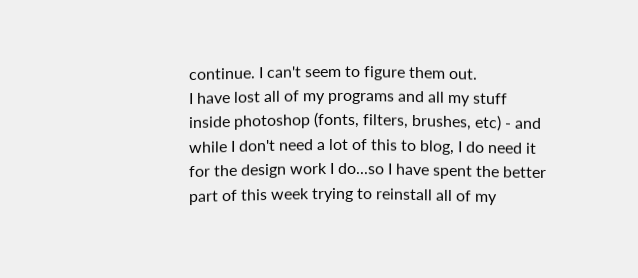continue. I can't seem to figure them out.
I have lost all of my programs and all my stuff inside photoshop (fonts, filters, brushes, etc) - and while I don't need a lot of this to blog, I do need it for the design work I do...so I have spent the better part of this week trying to reinstall all of my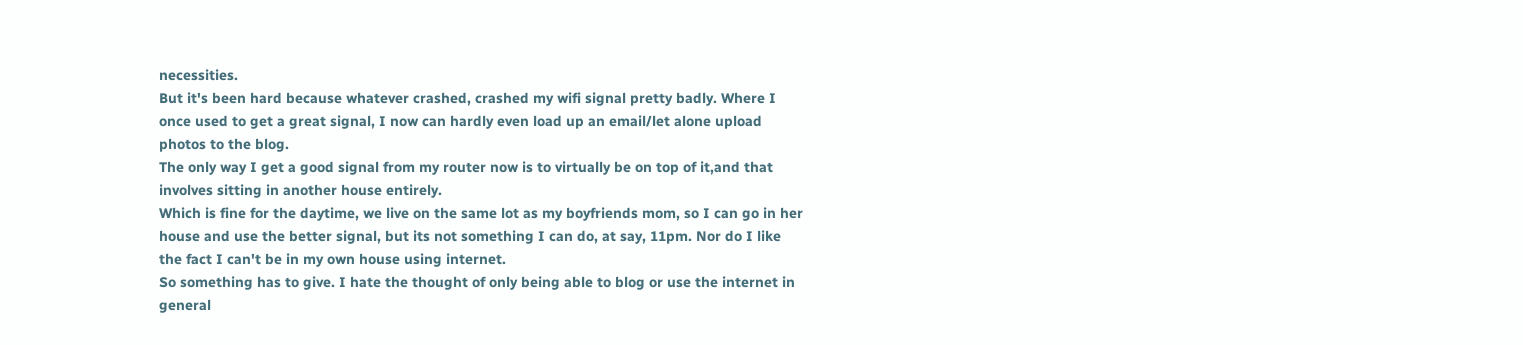necessities.
But it's been hard because whatever crashed, crashed my wifi signal pretty badly. Where I once used to get a great signal, I now can hardly even load up an email/let alone upload photos to the blog.
The only way I get a good signal from my router now is to virtually be on top of it,and that involves sitting in another house entirely.
Which is fine for the daytime, we live on the same lot as my boyfriends mom, so I can go in her house and use the better signal, but its not something I can do, at say, 11pm. Nor do I like the fact I can't be in my own house using internet.
So something has to give. I hate the thought of only being able to blog or use the internet in general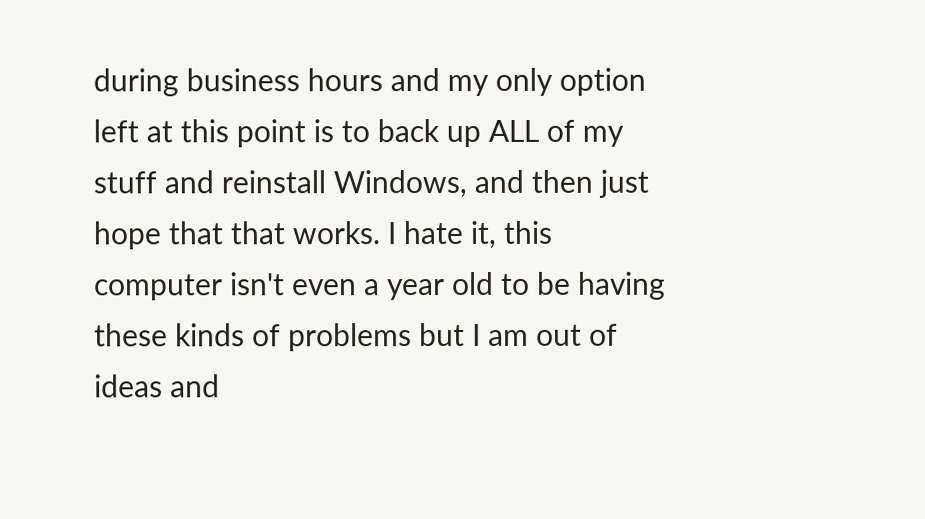during business hours and my only option left at this point is to back up ALL of my stuff and reinstall Windows, and then just hope that that works. I hate it, this computer isn't even a year old to be having these kinds of problems but I am out of ideas and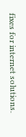fixes for internet solutions.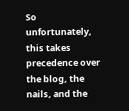So unfortunately, this takes precedence over the blog, the nails, and the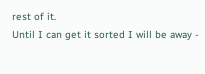rest of it.
Until I can get it sorted I will be away -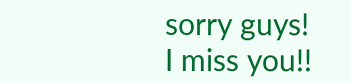sorry guys! I miss you!!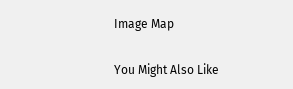Image Map

You Might Also Like